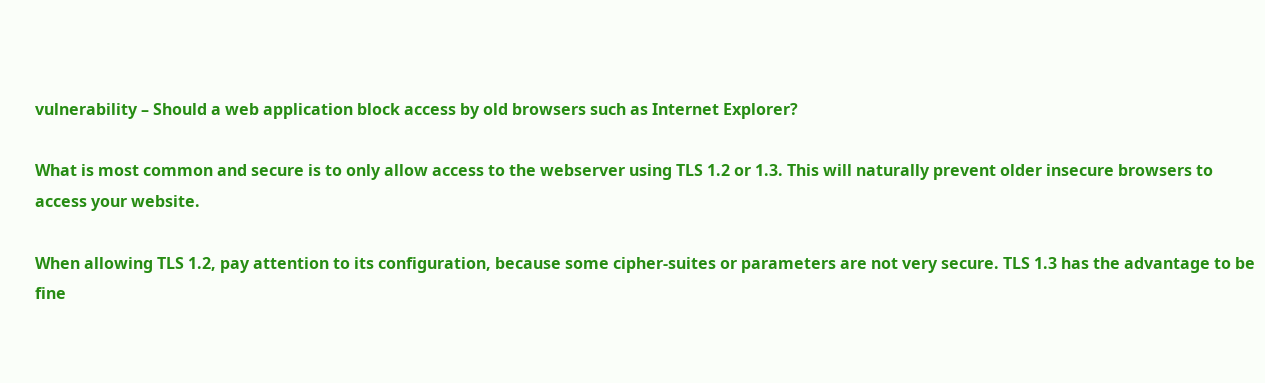vulnerability – Should a web application block access by old browsers such as Internet Explorer?

What is most common and secure is to only allow access to the webserver using TLS 1.2 or 1.3. This will naturally prevent older insecure browsers to access your website.

When allowing TLS 1.2, pay attention to its configuration, because some cipher-suites or parameters are not very secure. TLS 1.3 has the advantage to be fine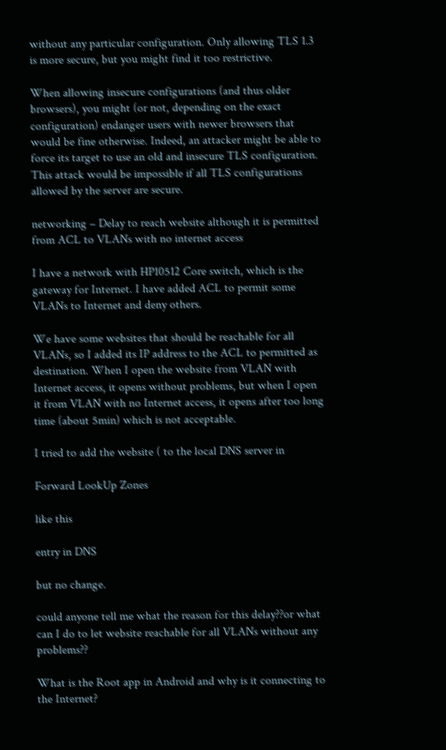without any particular configuration. Only allowing TLS 1.3 is more secure, but you might find it too restrictive.

When allowing insecure configurations (and thus older browsers), you might (or not, depending on the exact configuration) endanger users with newer browsers that would be fine otherwise. Indeed, an attacker might be able to force its target to use an old and insecure TLS configuration. This attack would be impossible if all TLS configurations allowed by the server are secure.

networking – Delay to reach website although it is permitted from ACL to VLANs with no internet access

I have a network with HP10512 Core switch, which is the gateway for Internet. I have added ACL to permit some VLANs to Internet and deny others.

We have some websites that should be reachable for all VLANs, so I added its IP address to the ACL to permitted as destination. When I open the website from VLAN with Internet access, it opens without problems, but when I open it from VLAN with no Internet access, it opens after too long time (about 5min) which is not acceptable.

I tried to add the website ( to the local DNS server in

Forward LookUp Zones

like this

entry in DNS

but no change.

could anyone tell me what the reason for this delay??or what can I do to let website reachable for all VLANs without any problems??

What is the Root app in Android and why is it connecting to the Internet?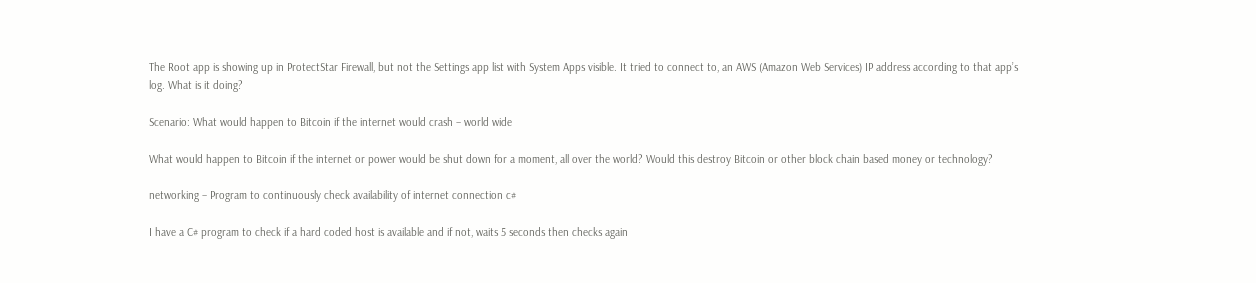The Root app is showing up in ProtectStar Firewall, but not the Settings app list with System Apps visible. It tried to connect to, an AWS (Amazon Web Services) IP address according to that app’s log. What is it doing?

Scenario: What would happen to Bitcoin if the internet would crash – world wide

What would happen to Bitcoin if the internet or power would be shut down for a moment, all over the world? Would this destroy Bitcoin or other block chain based money or technology?

networking – Program to continuously check availability of internet connection c#

I have a C# program to check if a hard coded host is available and if not, waits 5 seconds then checks again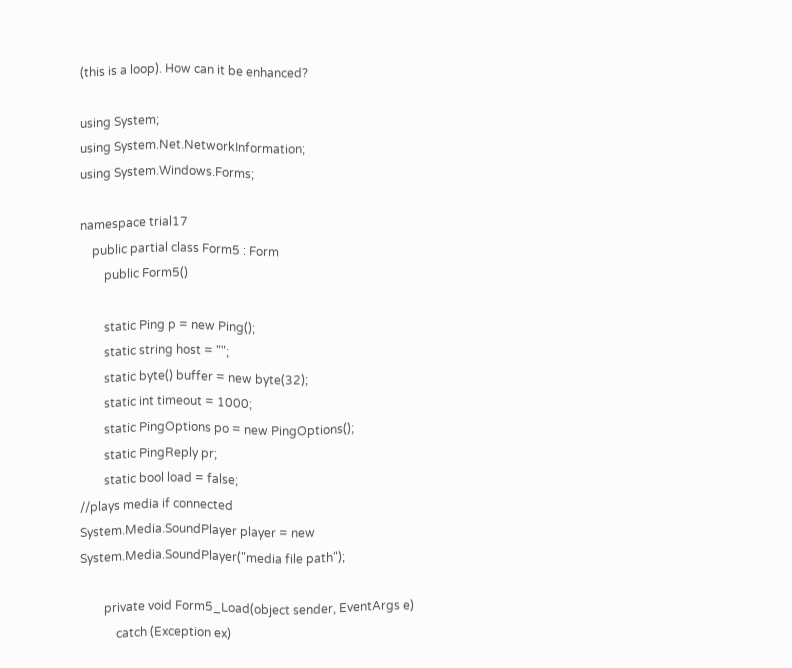(this is a loop). How can it be enhanced?

using System;
using System.Net.NetworkInformation;
using System.Windows.Forms;

namespace trial17
    public partial class Form5 : Form
        public Form5()

        static Ping p = new Ping();
        static string host = "";
        static byte() buffer = new byte(32);
        static int timeout = 1000;
        static PingOptions po = new PingOptions();
        static PingReply pr;
        static bool load = false;
//plays media if connected
System.Media.SoundPlayer player = new System.Media.SoundPlayer("media file path");

        private void Form5_Load(object sender, EventArgs e)
            catch (Exception ex)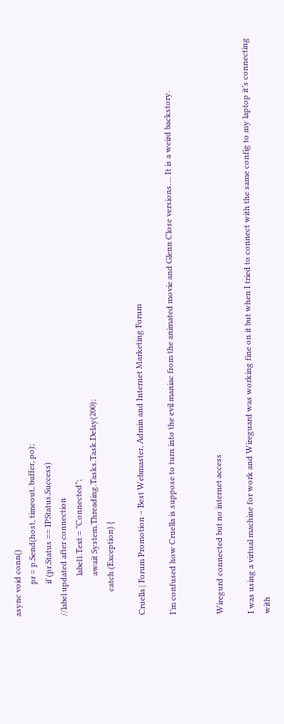async void conn()
                pr = p.Send(host, timeout, buffer, po);
                if (pr.Status == IPStatus.Success)
//label updated after connection
                    label1.Text = "Connected";
                    await System.Threading.Tasks.Task.Delay(200);
            catch (Exception) {

Cruella | Forum Promotion – Best Webmaster, Admin and Internet Marketing Forum

I’m confused how Cruella is suppose to turn into the evil maniac from the animated movie and Glenn Close versions…. It is a weird backstory.


Wiregurd connected but no internet access

I was using a virtual machine for work and Wireguard was working fine on it but when I tried to connect with the same config to my laptop it’s connecting with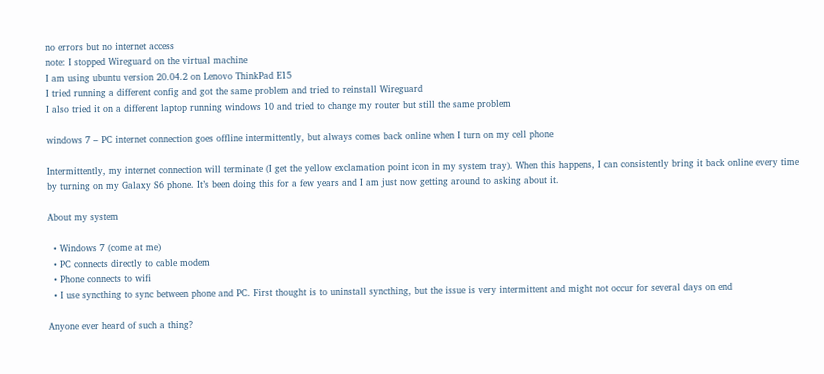no errors but no internet access
note: I stopped Wireguard on the virtual machine
I am using ubuntu version 20.04.2 on Lenovo ThinkPad E15
I tried running a different config and got the same problem and tried to reinstall Wireguard
I also tried it on a different laptop running windows 10 and tried to change my router but still the same problem

windows 7 – PC internet connection goes offline intermittently, but always comes back online when I turn on my cell phone

Intermittently, my internet connection will terminate (I get the yellow exclamation point icon in my system tray). When this happens, I can consistently bring it back online every time by turning on my Galaxy S6 phone. It’s been doing this for a few years and I am just now getting around to asking about it.

About my system

  • Windows 7 (come at me)
  • PC connects directly to cable modem
  • Phone connects to wifi
  • I use syncthing to sync between phone and PC. First thought is to uninstall syncthing, but the issue is very intermittent and might not occur for several days on end

Anyone ever heard of such a thing?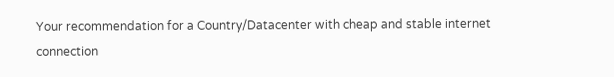Your recommendation for a Country/Datacenter with cheap and stable internet connection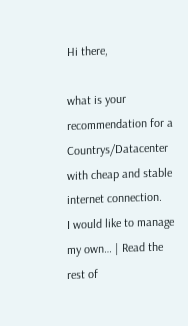Hi there,

what is your recommendation for a Countrys/Datacenter with cheap and stable internet connection.
I would like to manage my own… | Read the rest of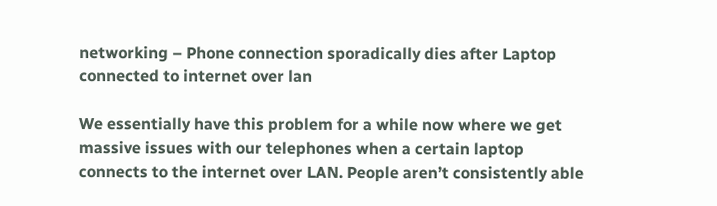networking – Phone connection sporadically dies after Laptop connected to internet over lan

We essentially have this problem for a while now where we get massive issues with our telephones when a certain laptop connects to the internet over LAN. People aren’t consistently able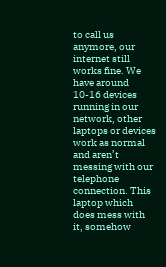to call us anymore, our internet still works fine. We have around 10-16 devices running in our network, other laptops or devices work as normal and aren’t messing with our telephone connection. This laptop which does mess with it, somehow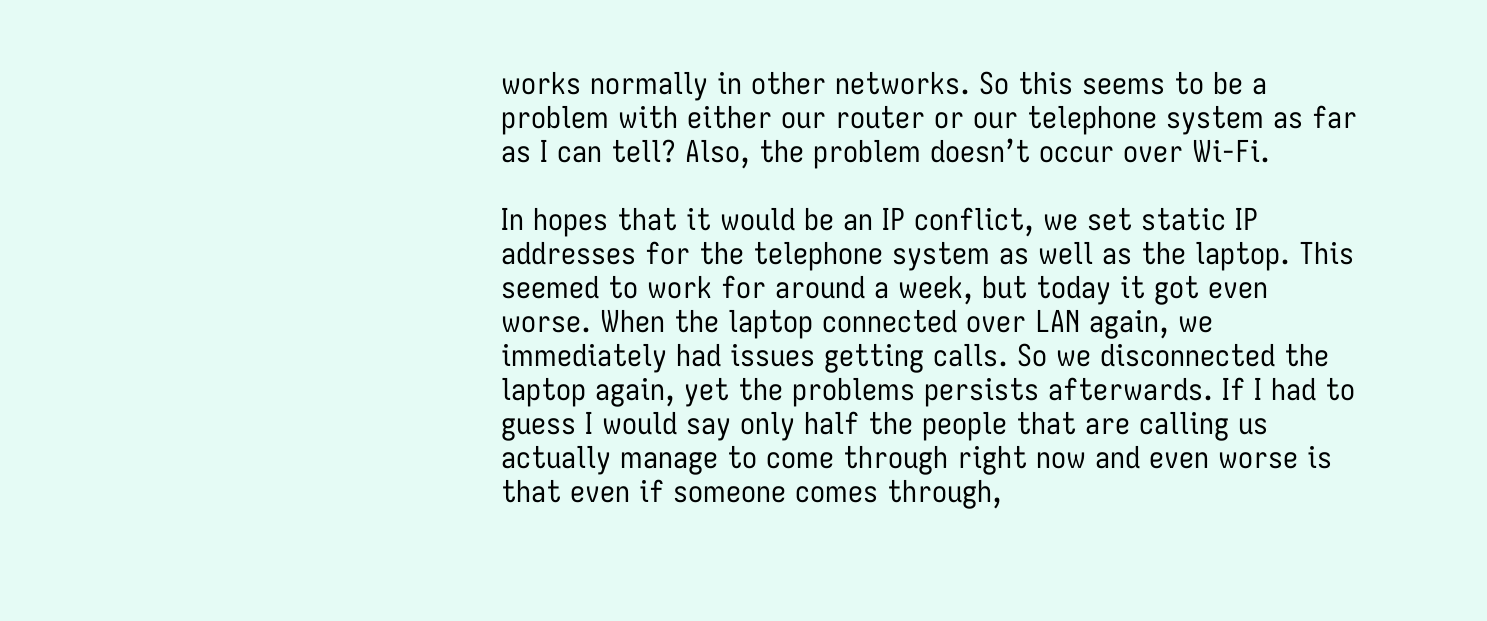works normally in other networks. So this seems to be a problem with either our router or our telephone system as far as I can tell? Also, the problem doesn’t occur over Wi-Fi.

In hopes that it would be an IP conflict, we set static IP addresses for the telephone system as well as the laptop. This seemed to work for around a week, but today it got even worse. When the laptop connected over LAN again, we immediately had issues getting calls. So we disconnected the laptop again, yet the problems persists afterwards. If I had to guess I would say only half the people that are calling us actually manage to come through right now and even worse is that even if someone comes through,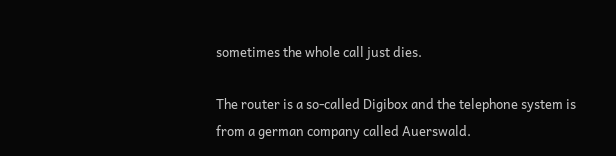sometimes the whole call just dies.

The router is a so-called Digibox and the telephone system is from a german company called Auerswald.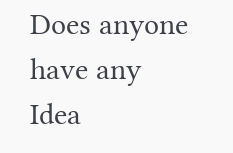Does anyone have any Idea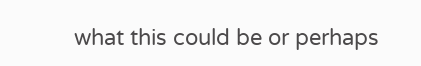what this could be or perhaps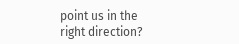point us in the right direction?